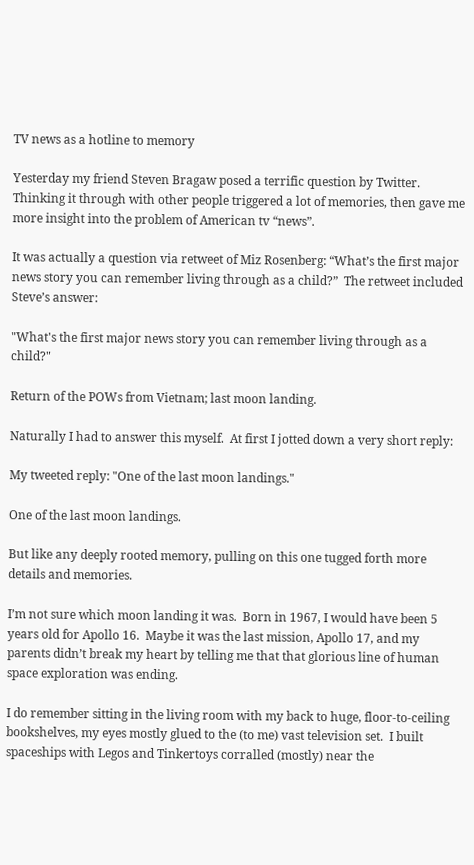TV news as a hotline to memory

Yesterday my friend Steven Bragaw posed a terrific question by Twitter.  Thinking it through with other people triggered a lot of memories, then gave me more insight into the problem of American tv “news”.

It was actually a question via retweet of Miz Rosenberg: “What’s the first major news story you can remember living through as a child?”  The retweet included Steve’s answer:

"What's the first major news story you can remember living through as a child?"

Return of the POWs from Vietnam; last moon landing.

Naturally I had to answer this myself.  At first I jotted down a very short reply:

My tweeted reply: "One of the last moon landings."

One of the last moon landings.

But like any deeply rooted memory, pulling on this one tugged forth more details and memories.

I’m not sure which moon landing it was.  Born in 1967, I would have been 5 years old for Apollo 16.  Maybe it was the last mission, Apollo 17, and my parents didn’t break my heart by telling me that that glorious line of human space exploration was ending.

I do remember sitting in the living room with my back to huge, floor-to-ceiling bookshelves, my eyes mostly glued to the (to me) vast television set.  I built spaceships with Legos and Tinkertoys corralled (mostly) near the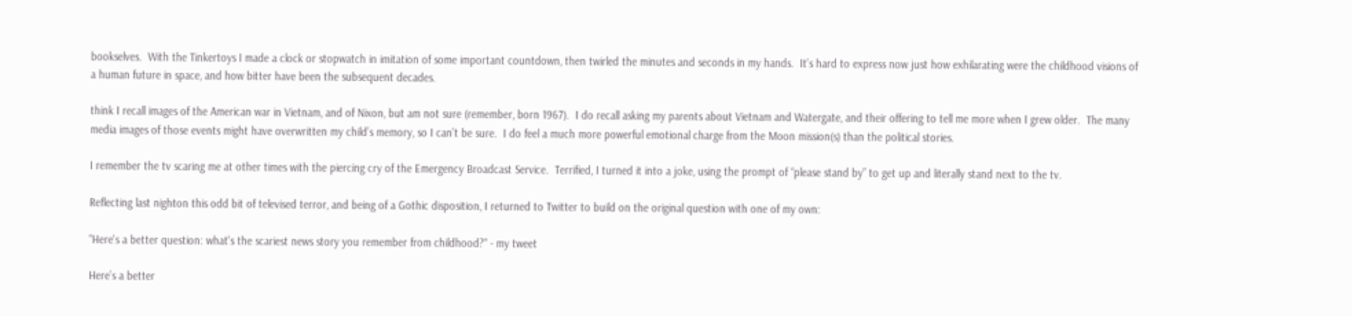bookselves.  With the Tinkertoys I made a clock or stopwatch in imitation of some important countdown, then twirled the minutes and seconds in my hands.  It’s hard to express now just how exhilarating were the childhood visions of a human future in space, and how bitter have been the subsequent decades.

think I recall images of the American war in Vietnam, and of Nixon, but am not sure (remember, born 1967).  I do recall asking my parents about Vietnam and Watergate, and their offering to tell me more when I grew older.  The many media images of those events might have overwritten my child’s memory, so I can’t be sure.  I do feel a much more powerful emotional charge from the Moon mission(s) than the political stories.

I remember the tv scaring me at other times with the piercing cry of the Emergency Broadcast Service.  Terrified, I turned it into a joke, using the prompt of “please stand by” to get up and literally stand next to the tv.

Reflecting last nighton this odd bit of televised terror, and being of a Gothic disposition, I returned to Twitter to build on the original question with one of my own:

"Here's a better question: what's the scariest news story you remember from childhood?" - my tweet

Here’s a better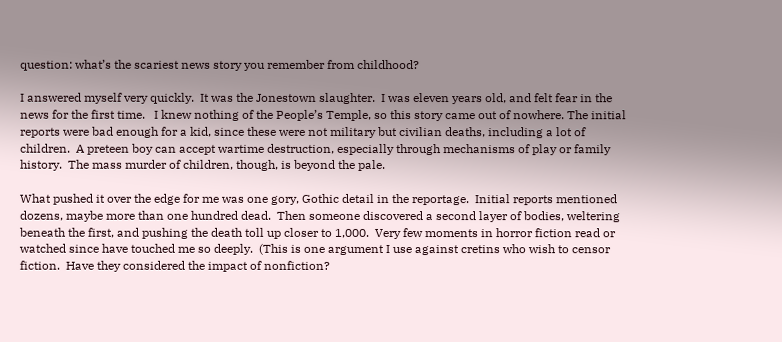question: what’s the scariest news story you remember from childhood?

I answered myself very quickly.  It was the Jonestown slaughter.  I was eleven years old, and felt fear in the news for the first time.   I knew nothing of the People’s Temple, so this story came out of nowhere. The initial reports were bad enough for a kid, since these were not military but civilian deaths, including a lot of children.  A preteen boy can accept wartime destruction, especially through mechanisms of play or family history.  The mass murder of children, though, is beyond the pale.

What pushed it over the edge for me was one gory, Gothic detail in the reportage.  Initial reports mentioned dozens, maybe more than one hundred dead.  Then someone discovered a second layer of bodies, weltering beneath the first, and pushing the death toll up closer to 1,000.  Very few moments in horror fiction read or watched since have touched me so deeply.  (This is one argument I use against cretins who wish to censor fiction.  Have they considered the impact of nonfiction?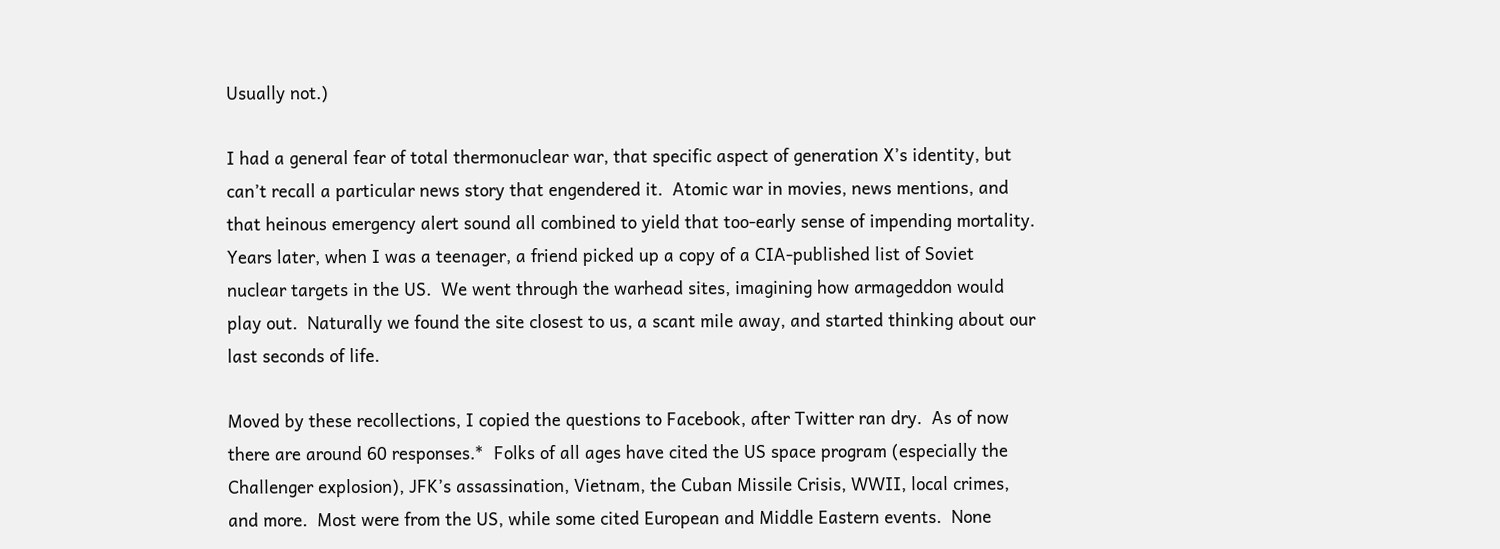Usually not.)

I had a general fear of total thermonuclear war, that specific aspect of generation X’s identity, but can’t recall a particular news story that engendered it.  Atomic war in movies, news mentions, and that heinous emergency alert sound all combined to yield that too-early sense of impending mortality.  Years later, when I was a teenager, a friend picked up a copy of a CIA-published list of Soviet nuclear targets in the US.  We went through the warhead sites, imagining how armageddon would play out.  Naturally we found the site closest to us, a scant mile away, and started thinking about our last seconds of life.

Moved by these recollections, I copied the questions to Facebook, after Twitter ran dry.  As of now there are around 60 responses.*  Folks of all ages have cited the US space program (especially the Challenger explosion), JFK’s assassination, Vietnam, the Cuban Missile Crisis, WWII, local crimes, and more.  Most were from the US, while some cited European and Middle Eastern events.  None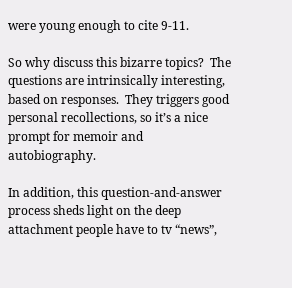were young enough to cite 9-11.

So why discuss this bizarre topics?  The questions are intrinsically interesting, based on responses.  They triggers good personal recollections, so it’s a nice prompt for memoir and autobiography.

In addition, this question-and-answer process sheds light on the deep attachment people have to tv “news”,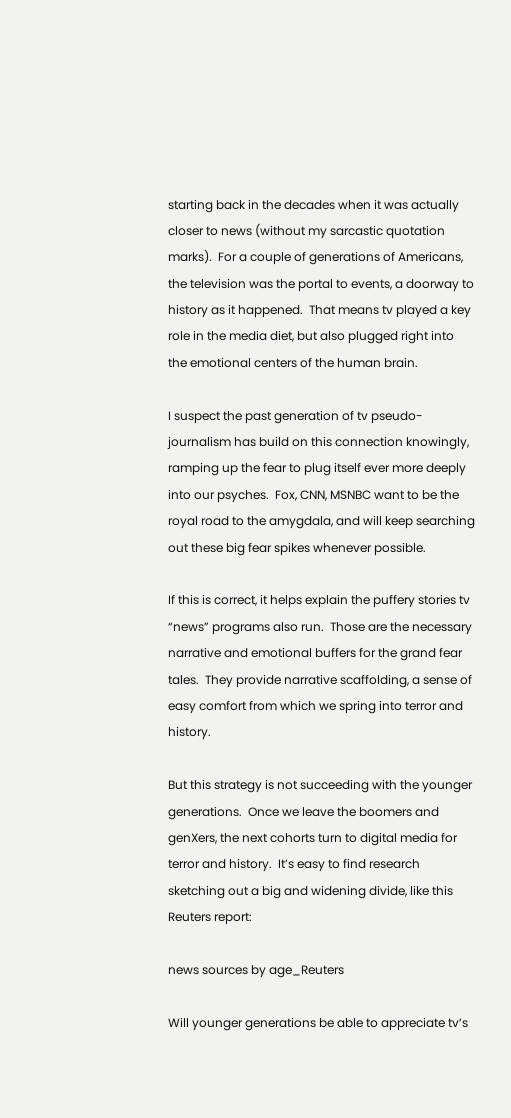starting back in the decades when it was actually closer to news (without my sarcastic quotation marks).  For a couple of generations of Americans, the television was the portal to events, a doorway to history as it happened.  That means tv played a key role in the media diet, but also plugged right into the emotional centers of the human brain.

I suspect the past generation of tv pseudo-journalism has build on this connection knowingly, ramping up the fear to plug itself ever more deeply into our psyches.  Fox, CNN, MSNBC want to be the royal road to the amygdala, and will keep searching out these big fear spikes whenever possible.

If this is correct, it helps explain the puffery stories tv “news” programs also run.  Those are the necessary narrative and emotional buffers for the grand fear tales.  They provide narrative scaffolding, a sense of easy comfort from which we spring into terror and history.

But this strategy is not succeeding with the younger generations.  Once we leave the boomers and genXers, the next cohorts turn to digital media for terror and history.  It’s easy to find research sketching out a big and widening divide, like this Reuters report:

news sources by age_Reuters

Will younger generations be able to appreciate tv’s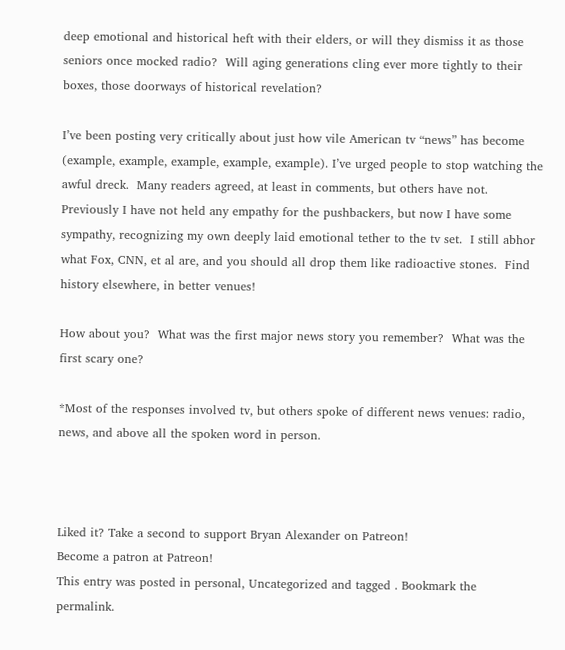deep emotional and historical heft with their elders, or will they dismiss it as those seniors once mocked radio?  Will aging generations cling ever more tightly to their boxes, those doorways of historical revelation?

I’ve been posting very critically about just how vile American tv “news” has become (example, example, example, example, example). I’ve urged people to stop watching the awful dreck.  Many readers agreed, at least in comments, but others have not.  Previously I have not held any empathy for the pushbackers, but now I have some sympathy, recognizing my own deeply laid emotional tether to the tv set.  I still abhor what Fox, CNN, et al are, and you should all drop them like radioactive stones.  Find history elsewhere, in better venues!

How about you?  What was the first major news story you remember?  What was the first scary one?

*Most of the responses involved tv, but others spoke of different news venues: radio, news, and above all the spoken word in person.



Liked it? Take a second to support Bryan Alexander on Patreon!
Become a patron at Patreon!
This entry was posted in personal, Uncategorized and tagged . Bookmark the permalink.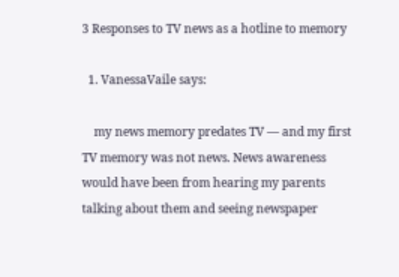3 Responses to TV news as a hotline to memory

  1. VanessaVaile says:

    my news memory predates TV — and my first TV memory was not news. News awareness would have been from hearing my parents talking about them and seeing newspaper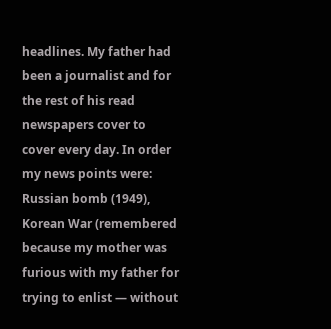headlines. My father had been a journalist and for the rest of his read newspapers cover to cover every day. In order my news points were: Russian bomb (1949), Korean War (remembered because my mother was furious with my father for trying to enlist — without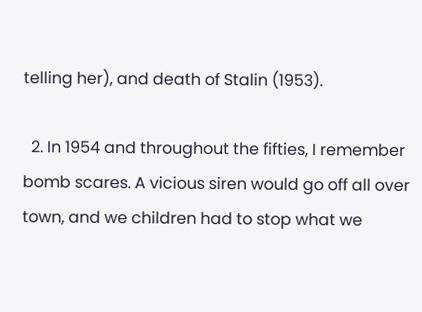telling her), and death of Stalin (1953).

  2. In 1954 and throughout the fifties, I remember bomb scares. A vicious siren would go off all over town, and we children had to stop what we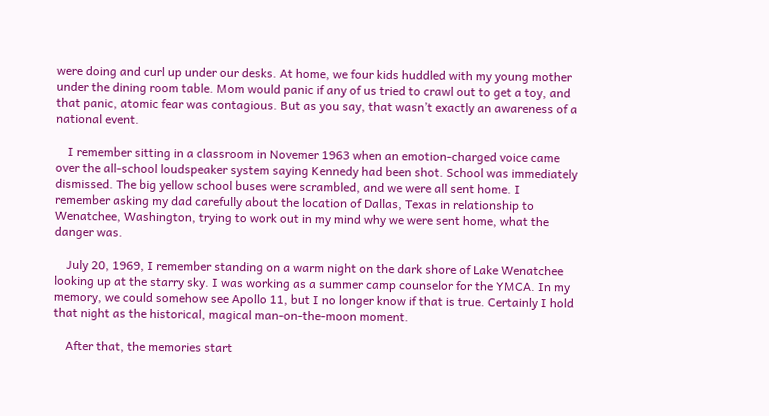were doing and curl up under our desks. At home, we four kids huddled with my young mother under the dining room table. Mom would panic if any of us tried to crawl out to get a toy, and that panic, atomic fear was contagious. But as you say, that wasn’t exactly an awareness of a national event.

    I remember sitting in a classroom in Novemer 1963 when an emotion-charged voice came over the all-school loudspeaker system saying Kennedy had been shot. School was immediately dismissed. The big yellow school buses were scrambled, and we were all sent home. I remember asking my dad carefully about the location of Dallas, Texas in relationship to Wenatchee, Washington, trying to work out in my mind why we were sent home, what the danger was.

    July 20, 1969, I remember standing on a warm night on the dark shore of Lake Wenatchee looking up at the starry sky. I was working as a summer camp counselor for the YMCA. In my memory, we could somehow see Apollo 11, but I no longer know if that is true. Certainly I hold that night as the historical, magical man-on-the-moon moment.

    After that, the memories start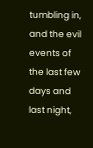tumbling in, and the evil events of the last few days and last night,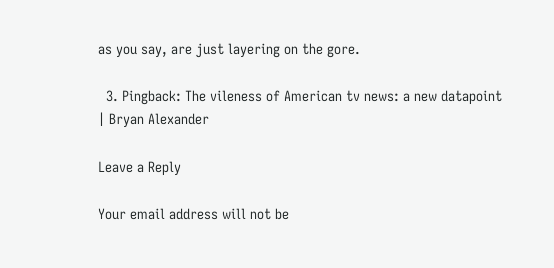as you say, are just layering on the gore.

  3. Pingback: The vileness of American tv news: a new datapoint | Bryan Alexander

Leave a Reply

Your email address will not be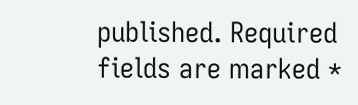published. Required fields are marked *